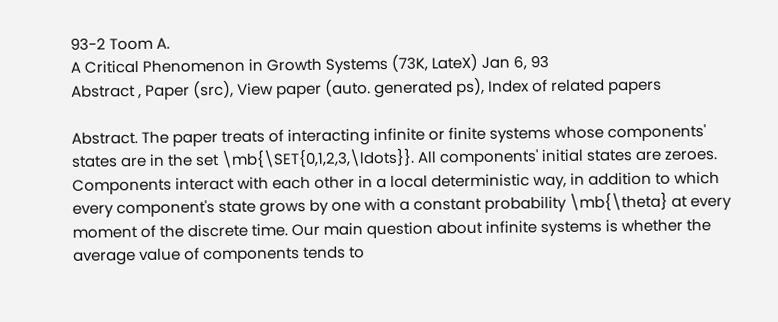93-2 Toom A.
A Critical Phenomenon in Growth Systems (73K, LateX) Jan 6, 93
Abstract , Paper (src), View paper (auto. generated ps), Index of related papers

Abstract. The paper treats of interacting infinite or finite systems whose components' states are in the set \mb{\SET{0,1,2,3,\ldots}}. All components' initial states are zeroes. Components interact with each other in a local deterministic way, in addition to which every component's state grows by one with a constant probability \mb{\theta} at every moment of the discrete time. Our main question about infinite systems is whether the average value of components tends to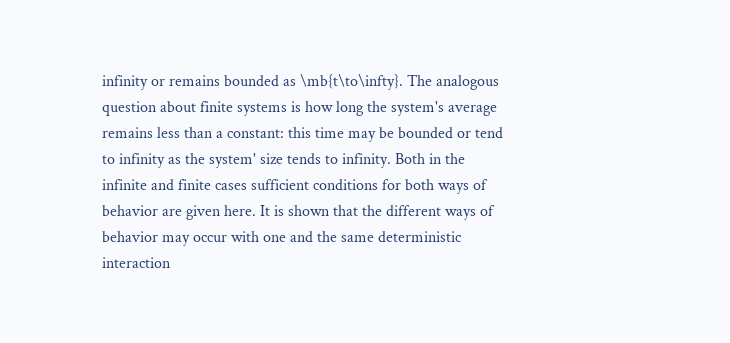infinity or remains bounded as \mb{t\to\infty}. The analogous question about finite systems is how long the system's average remains less than a constant: this time may be bounded or tend to infinity as the system' size tends to infinity. Both in the infinite and finite cases sufficient conditions for both ways of behavior are given here. It is shown that the different ways of behavior may occur with one and the same deterministic interaction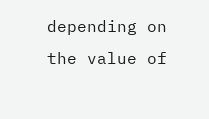depending on the value of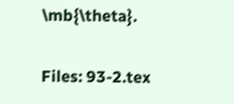\mb{\theta}.

Files: 93-2.tex